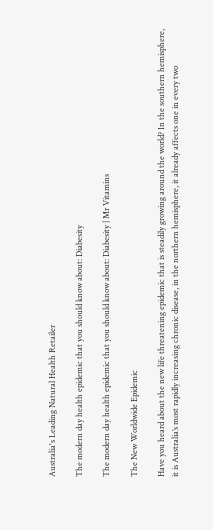Australia's Leading Natural Health Retailer

The modern day health epidemic that you should know about: Diabesity

The modern day health epidemic that you should know about: Diabesity | Mr Vitamins

The New Worldwide Epidemic

Have you heard about the new life threatening epidemic that is steadily growing around the world? In the southern hemisphere, it is Australia’s most rapidly increasing chronic disease, in the northern hemisphere, it already affects one in every two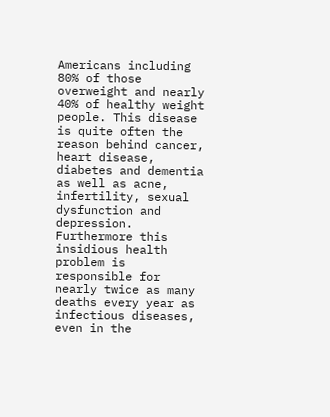Americans including 80% of those overweight and nearly 40% of healthy weight people. This disease is quite often the reason behind cancer, heart disease, diabetes and dementia as well as acne, infertility, sexual dysfunction and depression. Furthermore this insidious health problem is responsible for nearly twice as many deaths every year as infectious diseases, even in the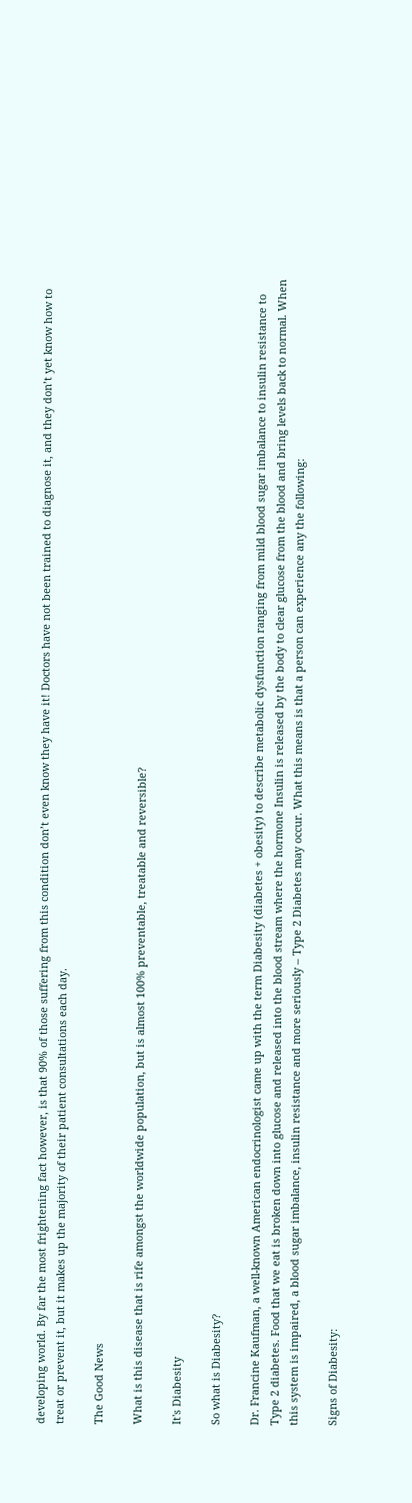developing world. By far the most frightening fact however, is that 90% of those suffering from this condition don’t even know they have it! Doctors have not been trained to diagnose it, and they don’t yet know how to treat or prevent it, but it makes up the majority of their patient consultations each day.

The Good News

What is this disease that is rife amongst the worldwide population, but is almost 100% preventable, treatable and reversible?

It's Diabesity

So what is Diabesity?

Dr. Francine Kaufman, a well-known American endocrinologist came up with the term Diabesity (diabetes + obesity) to describe metabolic dysfunction ranging from mild blood sugar imbalance to insulin resistance to Type 2 diabetes. Food that we eat is broken down into glucose and released into the blood stream where the hormone Insulin is released by the body to clear glucose from the blood and bring levels back to normal. When this system is impaired, a blood sugar imbalance, insulin resistance and more seriously – Type 2 Diabetes may occur. What this means is that a person can experience any the following:

Signs of Diabesity: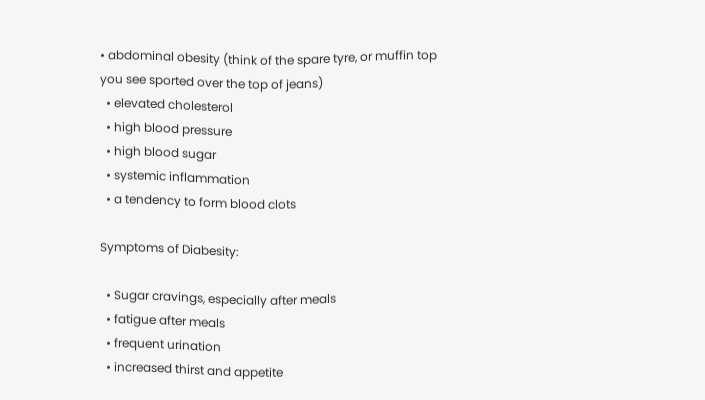• abdominal obesity (think of the spare tyre, or muffin top you see sported over the top of jeans)
  • elevated cholesterol
  • high blood pressure
  • high blood sugar
  • systemic inflammation
  • a tendency to form blood clots

Symptoms of Diabesity:

  • Sugar cravings, especially after meals
  • fatigue after meals
  • frequent urination
  • increased thirst and appetite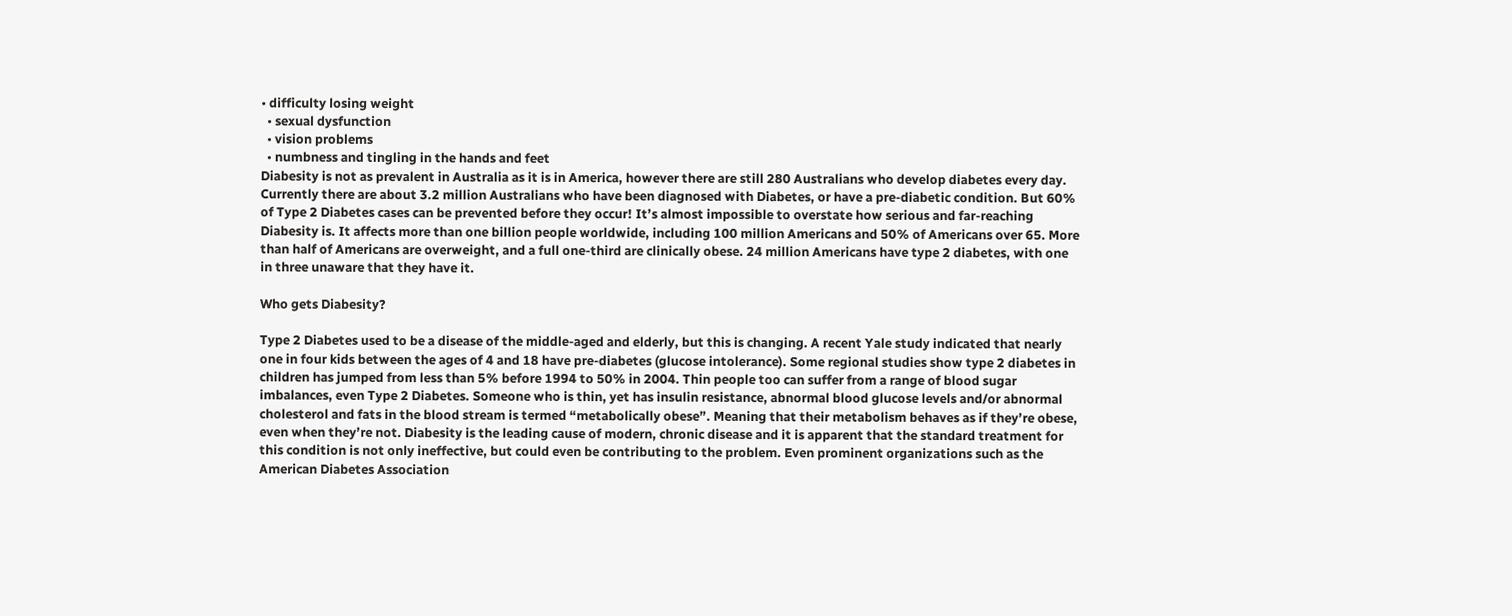• difficulty losing weight
  • sexual dysfunction
  • vision problems
  • numbness and tingling in the hands and feet
Diabesity is not as prevalent in Australia as it is in America, however there are still 280 Australians who develop diabetes every day. Currently there are about 3.2 million Australians who have been diagnosed with Diabetes, or have a pre-diabetic condition. But 60% of Type 2 Diabetes cases can be prevented before they occur! It’s almost impossible to overstate how serious and far-reaching Diabesity is. It affects more than one billion people worldwide, including 100 million Americans and 50% of Americans over 65. More than half of Americans are overweight, and a full one-third are clinically obese. 24 million Americans have type 2 diabetes, with one in three unaware that they have it.

Who gets Diabesity?

Type 2 Diabetes used to be a disease of the middle-aged and elderly, but this is changing. A recent Yale study indicated that nearly one in four kids between the ages of 4 and 18 have pre-diabetes (glucose intolerance). Some regional studies show type 2 diabetes in children has jumped from less than 5% before 1994 to 50% in 2004. Thin people too can suffer from a range of blood sugar imbalances, even Type 2 Diabetes. Someone who is thin, yet has insulin resistance, abnormal blood glucose levels and/or abnormal cholesterol and fats in the blood stream is termed “metabolically obese”. Meaning that their metabolism behaves as if they’re obese, even when they’re not. Diabesity is the leading cause of modern, chronic disease and it is apparent that the standard treatment for this condition is not only ineffective, but could even be contributing to the problem. Even prominent organizations such as the American Diabetes Association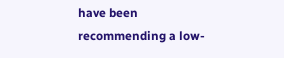have been recommending a low-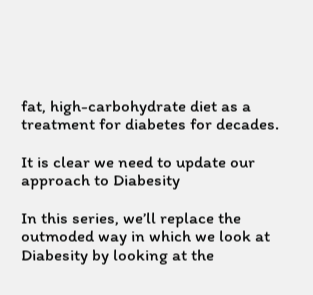fat, high-carbohydrate diet as a treatment for diabetes for decades.

It is clear we need to update our approach to Diabesity

In this series, we’ll replace the outmoded way in which we look at Diabesity by looking at the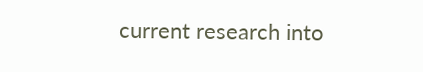current research into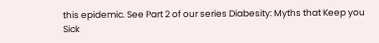this epidemic. See Part 2 of our series Diabesity: Myths that Keep you Sick